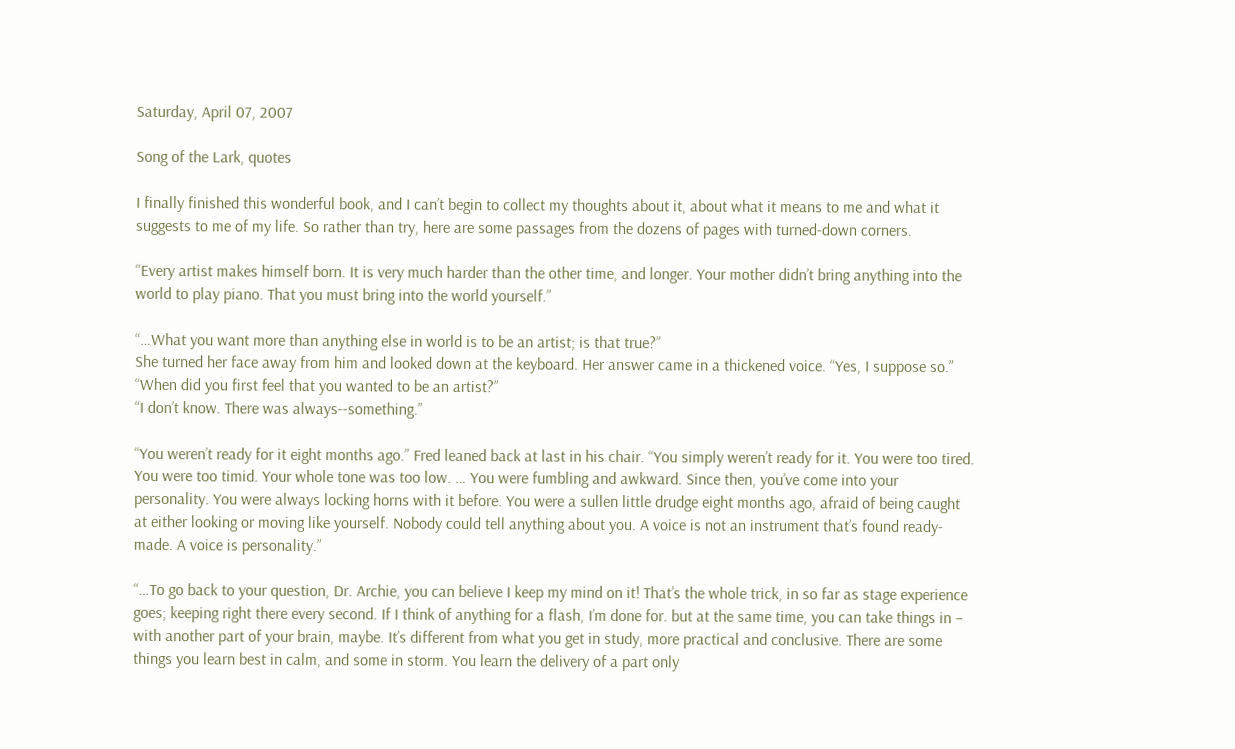Saturday, April 07, 2007

Song of the Lark, quotes

I finally finished this wonderful book, and I can’t begin to collect my thoughts about it, about what it means to me and what it suggests to me of my life. So rather than try, here are some passages from the dozens of pages with turned-down corners.

“Every artist makes himself born. It is very much harder than the other time, and longer. Your mother didn’t bring anything into the world to play piano. That you must bring into the world yourself.”

“…What you want more than anything else in world is to be an artist; is that true?”
She turned her face away from him and looked down at the keyboard. Her answer came in a thickened voice. “Yes, I suppose so.”
“When did you first feel that you wanted to be an artist?”
“I don’t know. There was always--something.”

“You weren’t ready for it eight months ago.” Fred leaned back at last in his chair. “You simply weren’t ready for it. You were too tired. You were too timid. Your whole tone was too low. … You were fumbling and awkward. Since then, you’ve come into your personality. You were always locking horns with it before. You were a sullen little drudge eight months ago, afraid of being caught at either looking or moving like yourself. Nobody could tell anything about you. A voice is not an instrument that’s found ready-made. A voice is personality.”

“…To go back to your question, Dr. Archie, you can believe I keep my mind on it! That’s the whole trick, in so far as stage experience goes; keeping right there every second. If I think of anything for a flash, I’m done for. but at the same time, you can take things in – with another part of your brain, maybe. It’s different from what you get in study, more practical and conclusive. There are some things you learn best in calm, and some in storm. You learn the delivery of a part only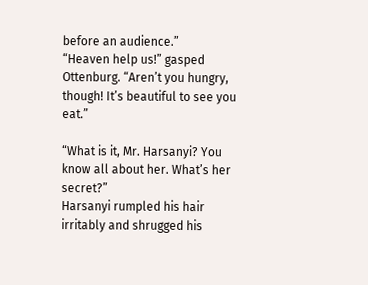before an audience.”
“Heaven help us!” gasped Ottenburg. “Aren’t you hungry, though! It’s beautiful to see you eat.”

“What is it, Mr. Harsanyi? You know all about her. What’s her secret?”
Harsanyi rumpled his hair irritably and shrugged his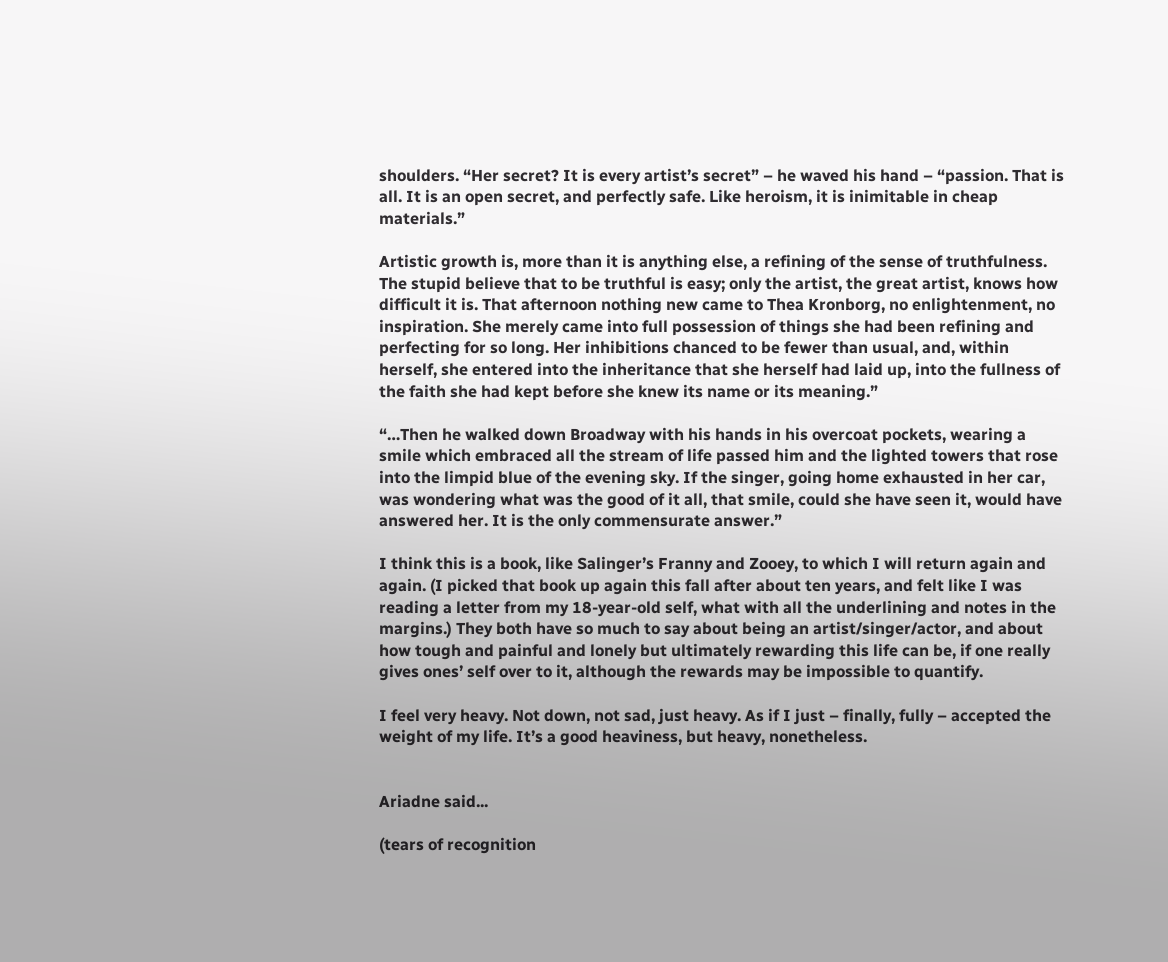shoulders. “Her secret? It is every artist’s secret” – he waved his hand – “passion. That is all. It is an open secret, and perfectly safe. Like heroism, it is inimitable in cheap materials.”

Artistic growth is, more than it is anything else, a refining of the sense of truthfulness. The stupid believe that to be truthful is easy; only the artist, the great artist, knows how difficult it is. That afternoon nothing new came to Thea Kronborg, no enlightenment, no inspiration. She merely came into full possession of things she had been refining and perfecting for so long. Her inhibitions chanced to be fewer than usual, and, within herself, she entered into the inheritance that she herself had laid up, into the fullness of the faith she had kept before she knew its name or its meaning.”

“…Then he walked down Broadway with his hands in his overcoat pockets, wearing a smile which embraced all the stream of life passed him and the lighted towers that rose into the limpid blue of the evening sky. If the singer, going home exhausted in her car, was wondering what was the good of it all, that smile, could she have seen it, would have answered her. It is the only commensurate answer.”

I think this is a book, like Salinger’s Franny and Zooey, to which I will return again and again. (I picked that book up again this fall after about ten years, and felt like I was reading a letter from my 18-year-old self, what with all the underlining and notes in the margins.) They both have so much to say about being an artist/singer/actor, and about how tough and painful and lonely but ultimately rewarding this life can be, if one really gives ones’ self over to it, although the rewards may be impossible to quantify.

I feel very heavy. Not down, not sad, just heavy. As if I just – finally, fully – accepted the weight of my life. It’s a good heaviness, but heavy, nonetheless.


Ariadne said...

(tears of recognition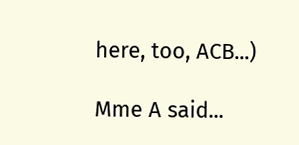here, too, ACB...)

Mme A said...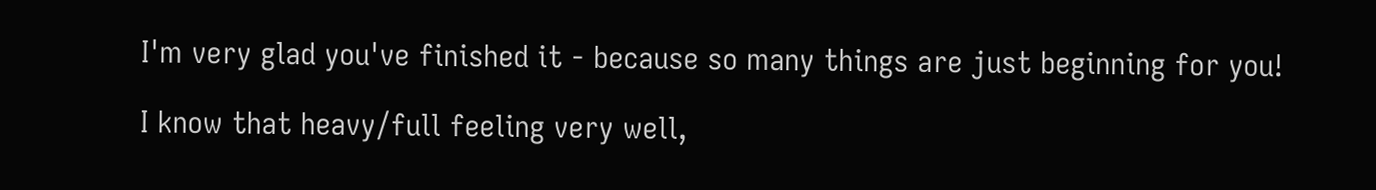I'm very glad you've finished it - because so many things are just beginning for you!

I know that heavy/full feeling very well,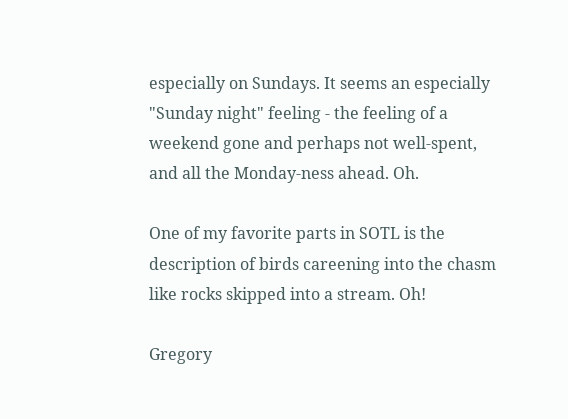especially on Sundays. It seems an especially "Sunday night" feeling - the feeling of a weekend gone and perhaps not well-spent, and all the Monday-ness ahead. Oh.

One of my favorite parts in SOTL is the description of birds careening into the chasm like rocks skipped into a stream. Oh!

Gregory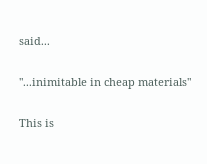said...

"...inimitable in cheap materials"

This is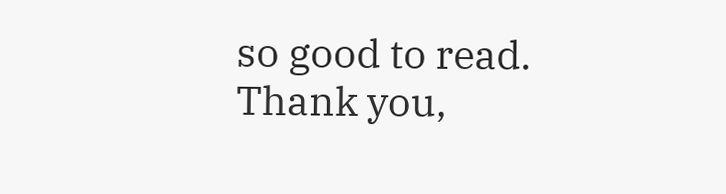so good to read. Thank you,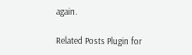again.

Related Posts Plugin for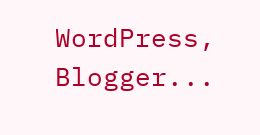WordPress, Blogger...